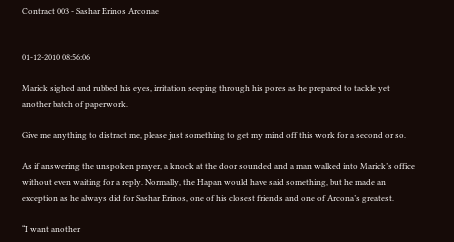Contract 003 - Sashar Erinos Arconae


01-12-2010 08:56:06

Marick sighed and rubbed his eyes, irritation seeping through his pores as he prepared to tackle yet another batch of paperwork.

Give me anything to distract me, please just something to get my mind off this work for a second or so.

As if answering the unspoken prayer, a knock at the door sounded and a man walked into Marick’s office without even waiting for a reply. Normally, the Hapan would have said something, but he made an exception as he always did for Sashar Erinos, one of his closest friends and one of Arcona’s greatest.

“I want another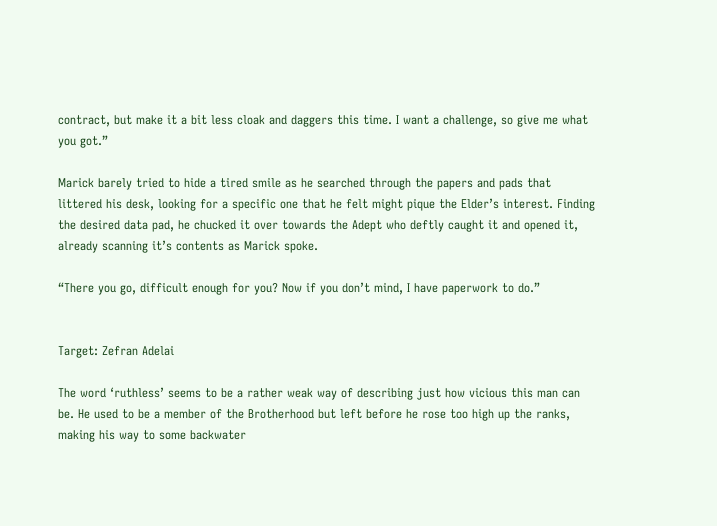contract, but make it a bit less cloak and daggers this time. I want a challenge, so give me what you got.”

Marick barely tried to hide a tired smile as he searched through the papers and pads that littered his desk, looking for a specific one that he felt might pique the Elder’s interest. Finding the desired data pad, he chucked it over towards the Adept who deftly caught it and opened it, already scanning it’s contents as Marick spoke.

“There you go, difficult enough for you? Now if you don’t mind, I have paperwork to do.”


Target: Zefran Adelai

The word ‘ruthless’ seems to be a rather weak way of describing just how vicious this man can be. He used to be a member of the Brotherhood but left before he rose too high up the ranks, making his way to some backwater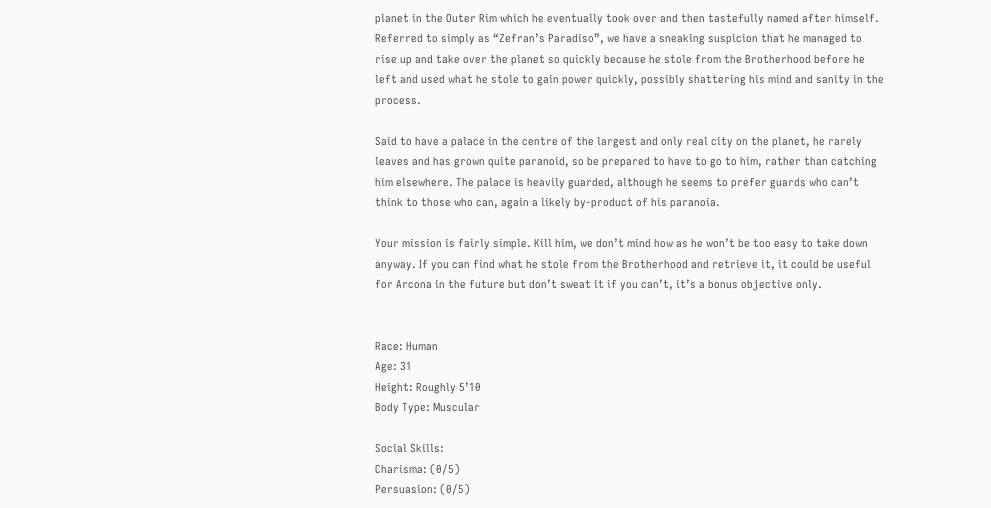planet in the Outer Rim which he eventually took over and then tastefully named after himself. Referred to simply as “Zefran’s Paradiso”, we have a sneaking suspicion that he managed to rise up and take over the planet so quickly because he stole from the Brotherhood before he left and used what he stole to gain power quickly, possibly shattering his mind and sanity in the process.

Said to have a palace in the centre of the largest and only real city on the planet, he rarely leaves and has grown quite paranoid, so be prepared to have to go to him, rather than catching him elsewhere. The palace is heavily guarded, although he seems to prefer guards who can’t think to those who can, again a likely by-product of his paranoia.

Your mission is fairly simple. Kill him, we don’t mind how as he won’t be too easy to take down anyway. If you can find what he stole from the Brotherhood and retrieve it, it could be useful for Arcona in the future but don’t sweat it if you can’t, it’s a bonus objective only.


Race: Human
Age: 31
Height: Roughly 5’10
Body Type: Muscular

Social Skills:
Charisma: (0/5)
Persuasion: (0/5)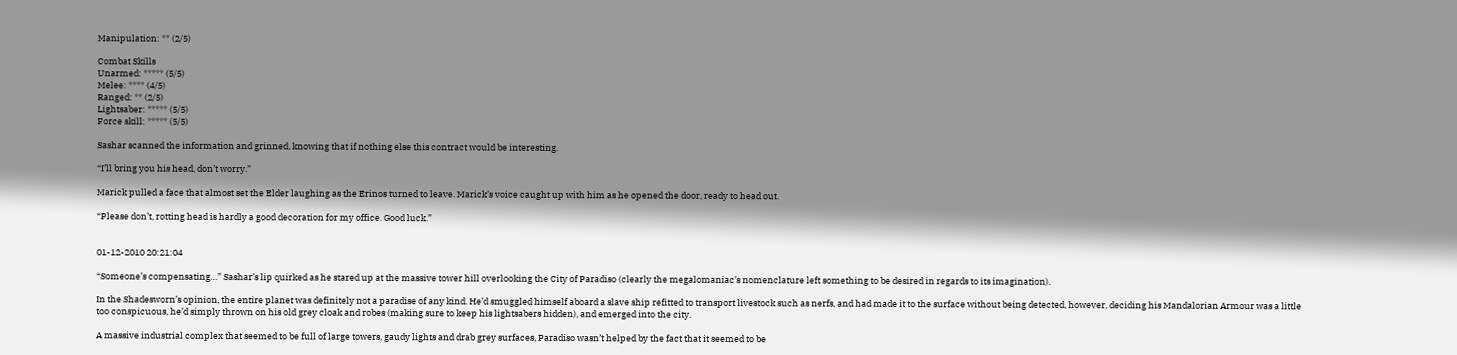Manipulation: ** (2/5)

Combat Skills
Unarmed: ***** (5/5)
Melee: **** (4/5)
Ranged: ** (2/5)
Lightsaber: ***** (5/5)
Force skill: ***** (5/5)

Sashar scanned the information and grinned, knowing that if nothing else this contract would be interesting.

“I’ll bring you his head, don’t worry.”

Marick pulled a face that almost set the Elder laughing as the Erinos turned to leave. Marick’s voice caught up with him as he opened the door, ready to head out.

“Please don’t, rotting head is hardly a good decoration for my office. Good luck.”


01-12-2010 20:21:04

“Someone’s compensating…” Sashar’s lip quirked as he stared up at the massive tower hill overlooking the City of Paradiso (clearly the megalomaniac’s nomenclature left something to be desired in regards to its imagination).

In the Shadesworn’s opinion, the entire planet was definitely not a paradise of any kind. He’d smuggled himself aboard a slave ship refitted to transport livestock such as nerfs, and had made it to the surface without being detected, however, deciding his Mandalorian Armour was a little too conspicuous, he’d simply thrown on his old grey cloak and robes (making sure to keep his lightsabers hidden), and emerged into the city.

A massive industrial complex that seemed to be full of large towers, gaudy lights and drab grey surfaces, Paradiso wasn’t helped by the fact that it seemed to be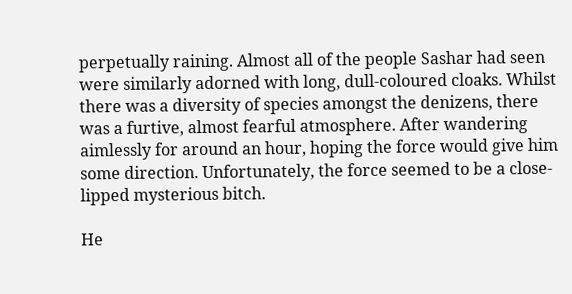perpetually raining. Almost all of the people Sashar had seen were similarly adorned with long, dull-coloured cloaks. Whilst there was a diversity of species amongst the denizens, there was a furtive, almost fearful atmosphere. After wandering aimlessly for around an hour, hoping the force would give him some direction. Unfortunately, the force seemed to be a close-lipped mysterious bitch.

He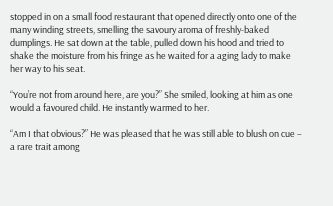stopped in on a small food restaurant that opened directly onto one of the many winding streets, smelling the savoury aroma of freshly-baked dumplings. He sat down at the table, pulled down his hood and tried to shake the moisture from his fringe as he waited for a aging lady to make her way to his seat.

“You’re not from around here, are you?” She smiled, looking at him as one would a favoured child. He instantly warmed to her.

“Am I that obvious?” He was pleased that he was still able to blush on cue – a rare trait among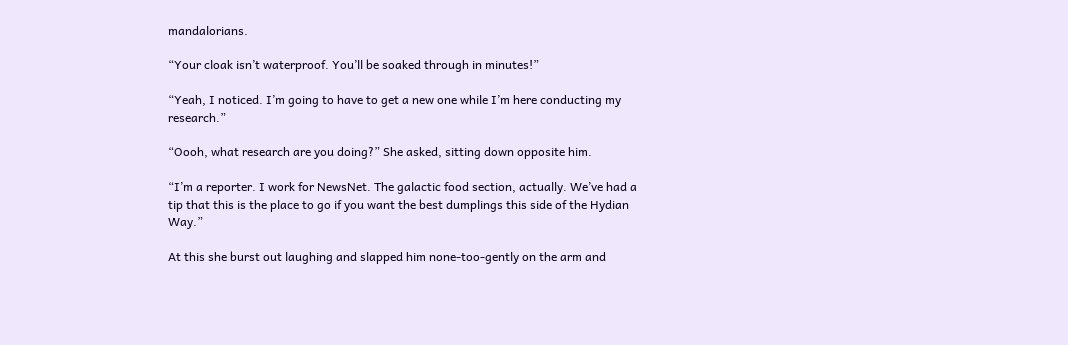mandalorians.

“Your cloak isn’t waterproof. You’ll be soaked through in minutes!”

“Yeah, I noticed. I’m going to have to get a new one while I’m here conducting my research.”

“Oooh, what research are you doing?” She asked, sitting down opposite him.

“I’m a reporter. I work for NewsNet. The galactic food section, actually. We’ve had a tip that this is the place to go if you want the best dumplings this side of the Hydian Way.”

At this she burst out laughing and slapped him none-too-gently on the arm and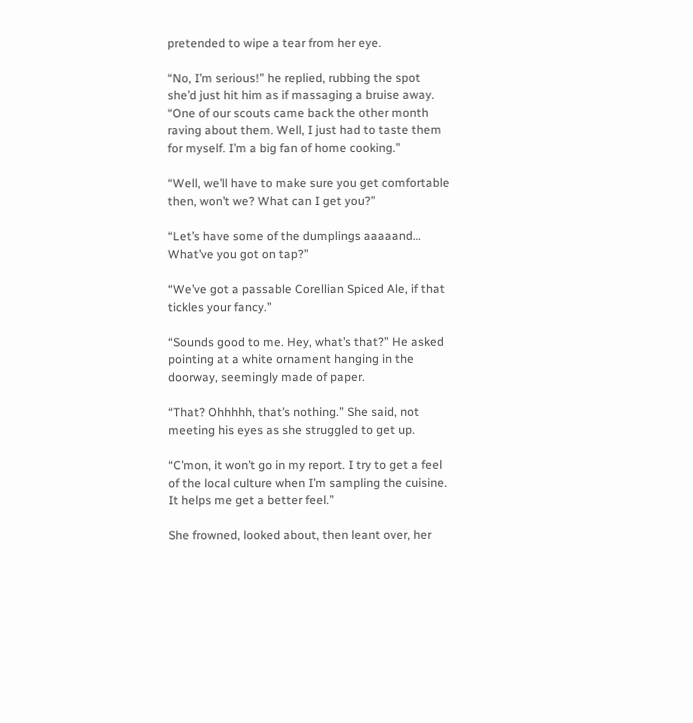pretended to wipe a tear from her eye.

“No, I’m serious!” he replied, rubbing the spot she’d just hit him as if massaging a bruise away. “One of our scouts came back the other month raving about them. Well, I just had to taste them for myself. I’m a big fan of home cooking.”

“Well, we’ll have to make sure you get comfortable then, won’t we? What can I get you?”

“Let’s have some of the dumplings aaaaand… What’ve you got on tap?”

“We’ve got a passable Corellian Spiced Ale, if that tickles your fancy.”

“Sounds good to me. Hey, what’s that?” He asked pointing at a white ornament hanging in the doorway, seemingly made of paper.

“That? Ohhhhh, that’s nothing.” She said, not meeting his eyes as she struggled to get up.

“C’mon, it won’t go in my report. I try to get a feel of the local culture when I’m sampling the cuisine. It helps me get a better feel.”

She frowned, looked about, then leant over, her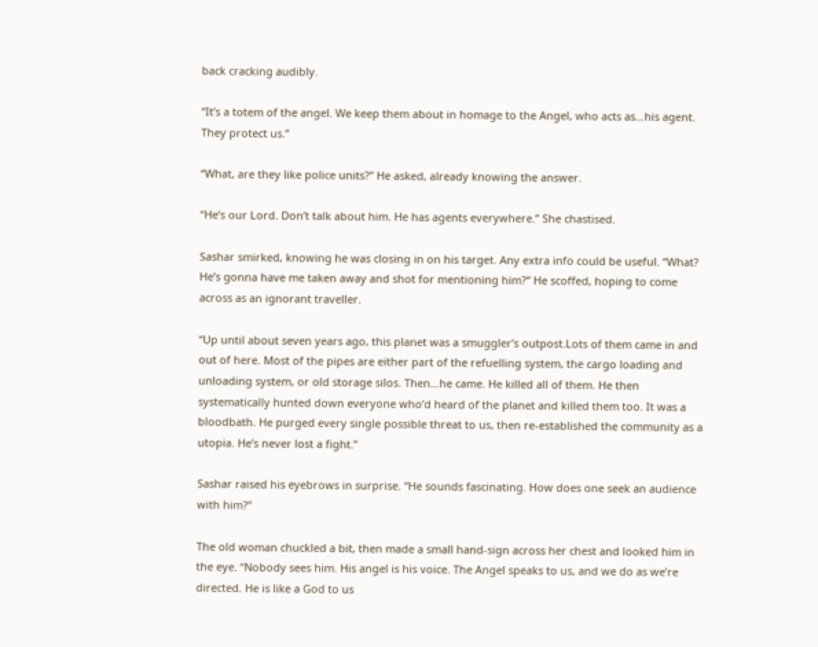back cracking audibly.

“It’s a totem of the angel. We keep them about in homage to the Angel, who acts as…his agent. They protect us.”

“What, are they like police units?” He asked, already knowing the answer.

“He’s our Lord. Don’t talk about him. He has agents everywhere.” She chastised.

Sashar smirked, knowing he was closing in on his target. Any extra info could be useful. “What? He’s gonna have me taken away and shot for mentioning him?” He scoffed, hoping to come across as an ignorant traveller.

“Up until about seven years ago, this planet was a smuggler’s outpost.Lots of them came in and out of here. Most of the pipes are either part of the refuelling system, the cargo loading and unloading system, or old storage silos. Then…he came. He killed all of them. He then systematically hunted down everyone who’d heard of the planet and killed them too. It was a bloodbath. He purged every single possible threat to us, then re-established the community as a utopia. He’s never lost a fight.”

Sashar raised his eyebrows in surprise. “He sounds fascinating. How does one seek an audience with him?”

The old woman chuckled a bit, then made a small hand-sign across her chest and looked him in the eye. “Nobody sees him. His angel is his voice. The Angel speaks to us, and we do as we’re directed. He is like a God to us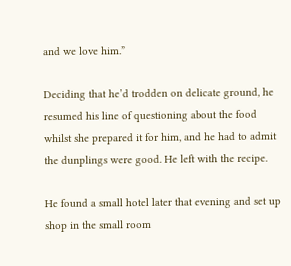and we love him.”

Deciding that he’d trodden on delicate ground, he resumed his line of questioning about the food whilst she prepared it for him, and he had to admit the dunplings were good. He left with the recipe.

He found a small hotel later that evening and set up shop in the small room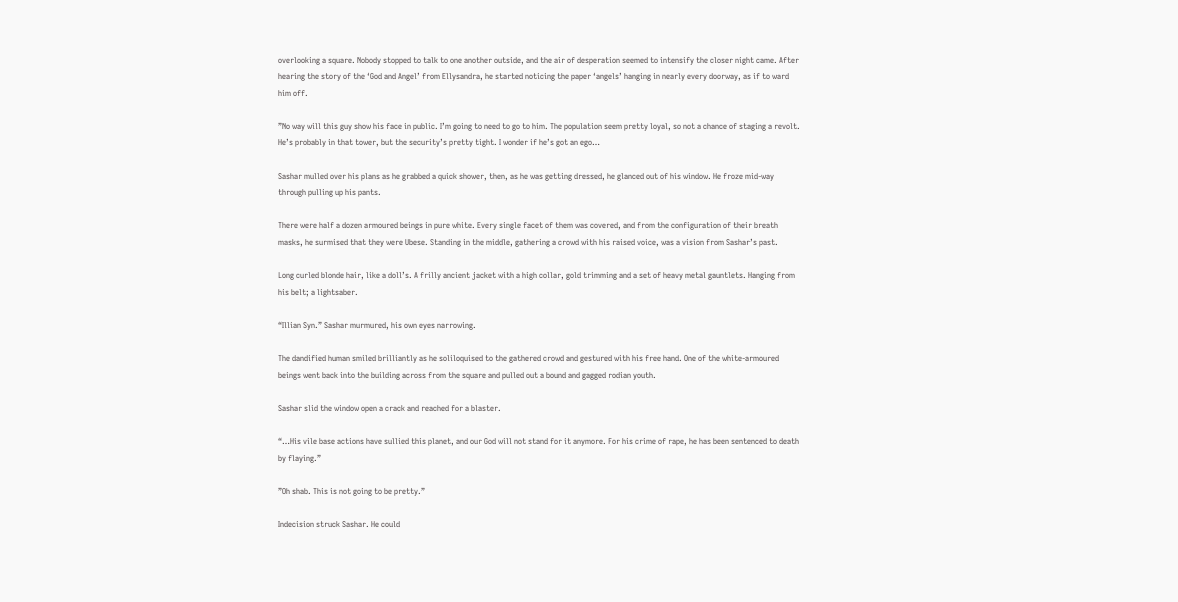overlooking a square. Nobody stopped to talk to one another outside, and the air of desperation seemed to intensify the closer night came. After hearing the story of the ‘God and Angel’ from Ellysandra, he started noticing the paper ‘angels’ hanging in nearly every doorway, as if to ward him off.

”No way will this guy show his face in public. I’m going to need to go to him. The population seem pretty loyal, so not a chance of staging a revolt. He’s probably in that tower, but the security’s pretty tight. I wonder if he’s got an ego…

Sashar mulled over his plans as he grabbed a quick shower, then, as he was getting dressed, he glanced out of his window. He froze mid-way through pulling up his pants.

There were half a dozen armoured beings in pure white. Every single facet of them was covered, and from the configuration of their breath masks, he surmised that they were Ubese. Standing in the middle, gathering a crowd with his raised voice, was a vision from Sashar’s past.

Long curled blonde hair, like a doll’s. A frilly ancient jacket with a high collar, gold trimming and a set of heavy metal gauntlets. Hanging from his belt; a lightsaber.

“Illian Syn.” Sashar murmured, his own eyes narrowing.

The dandified human smiled brilliantly as he soliloquised to the gathered crowd and gestured with his free hand. One of the white-armoured beings went back into the building across from the square and pulled out a bound and gagged rodian youth.

Sashar slid the window open a crack and reached for a blaster.

“…His vile base actions have sullied this planet, and our God will not stand for it anymore. For his crime of rape, he has been sentenced to death by flaying.”

”Oh shab. This is not going to be pretty.”

Indecision struck Sashar. He could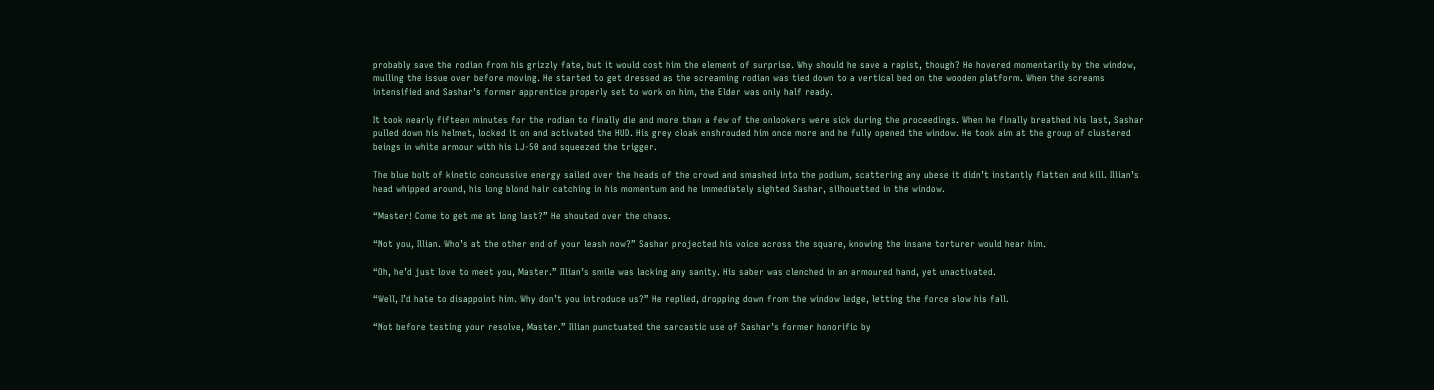probably save the rodian from his grizzly fate, but it would cost him the element of surprise. Why should he save a rapist, though? He hovered momentarily by the window, mulling the issue over before moving. He started to get dressed as the screaming rodian was tied down to a vertical bed on the wooden platform. When the screams intensified and Sashar’s former apprentice properly set to work on him, the Elder was only half ready.

It took nearly fifteen minutes for the rodian to finally die and more than a few of the onlookers were sick during the proceedings. When he finally breathed his last, Sashar pulled down his helmet, locked it on and activated the HUD. His grey cloak enshrouded him once more and he fully opened the window. He took aim at the group of clustered beings in white armour with his LJ-50 and squeezed the trigger.

The blue bolt of kinetic concussive energy sailed over the heads of the crowd and smashed into the podium, scattering any ubese it didn’t instantly flatten and kill. Illian’s head whipped around, his long blond hair catching in his momentum and he immediately sighted Sashar, silhouetted in the window.

“Master! Come to get me at long last?” He shouted over the chaos.

“Not you, Illian. Who’s at the other end of your leash now?” Sashar projected his voice across the square, knowing the insane torturer would hear him.

“Oh, he’d just love to meet you, Master.” Illian’s smile was lacking any sanity. His saber was clenched in an armoured hand, yet unactivated.

“Well, I’d hate to disappoint him. Why don’t you introduce us?” He replied, dropping down from the window ledge, letting the force slow his fall.

“Not before testing your resolve, Master.” Illian punctuated the sarcastic use of Sashar’s former honorific by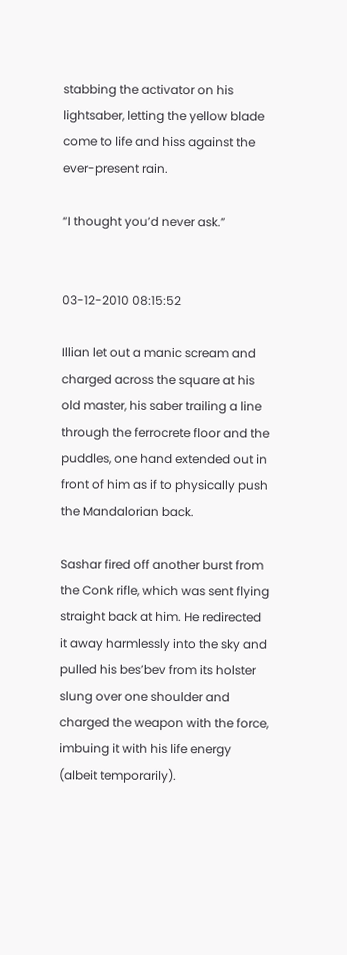stabbing the activator on his lightsaber, letting the yellow blade come to life and hiss against the ever-present rain.

“I thought you’d never ask.”


03-12-2010 08:15:52

Illian let out a manic scream and charged across the square at his old master, his saber trailing a line through the ferrocrete floor and the puddles, one hand extended out in front of him as if to physically push the Mandalorian back.

Sashar fired off another burst from the Conk rifle, which was sent flying straight back at him. He redirected it away harmlessly into the sky and pulled his bes’bev from its holster slung over one shoulder and charged the weapon with the force, imbuing it with his life energy (albeit temporarily).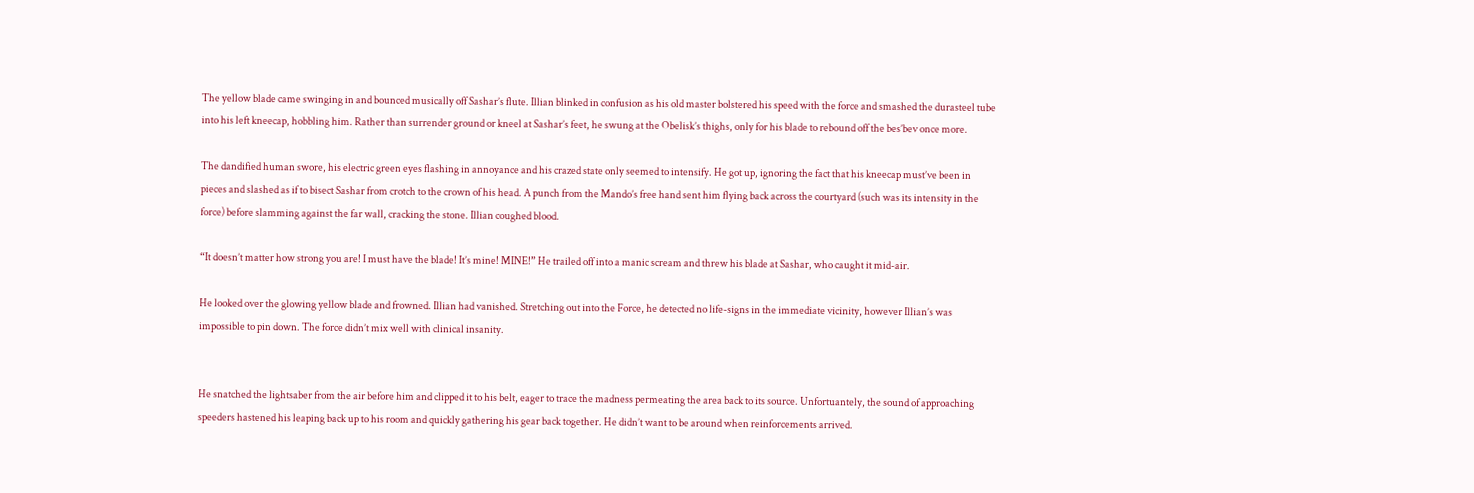The yellow blade came swinging in and bounced musically off Sashar’s flute. Illian blinked in confusion as his old master bolstered his speed with the force and smashed the durasteel tube into his left kneecap, hobbling him. Rather than surrender ground or kneel at Sashar’s feet, he swung at the Obelisk’s thighs, only for his blade to rebound off the bes’bev once more.

The dandified human swore, his electric green eyes flashing in annoyance and his crazed state only seemed to intensify. He got up, ignoring the fact that his kneecap must’ve been in pieces and slashed as if to bisect Sashar from crotch to the crown of his head. A punch from the Mando’s free hand sent him flying back across the courtyard (such was its intensity in the force) before slamming against the far wall, cracking the stone. Illian coughed blood.

“It doesn’t matter how strong you are! I must have the blade! It’s mine! MINE!” He trailed off into a manic scream and threw his blade at Sashar, who caught it mid-air.

He looked over the glowing yellow blade and frowned. Illian had vanished. Stretching out into the Force, he detected no life-signs in the immediate vicinity, however Illian’s was impossible to pin down. The force didn’t mix well with clinical insanity.


He snatched the lightsaber from the air before him and clipped it to his belt, eager to trace the madness permeating the area back to its source. Unfortuantely, the sound of approaching speeders hastened his leaping back up to his room and quickly gathering his gear back together. He didn’t want to be around when reinforcements arrived.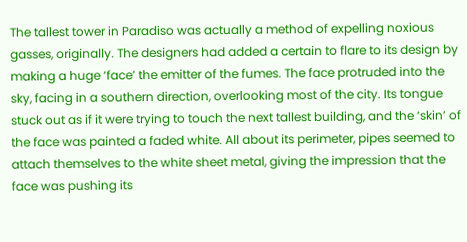The tallest tower in Paradiso was actually a method of expelling noxious gasses, originally. The designers had added a certain to flare to its design by making a huge ‘face’ the emitter of the fumes. The face protruded into the sky, facing in a southern direction, overlooking most of the city. Its tongue stuck out as if it were trying to touch the next tallest building, and the ‘skin’ of the face was painted a faded white. All about its perimeter, pipes seemed to attach themselves to the white sheet metal, giving the impression that the face was pushing its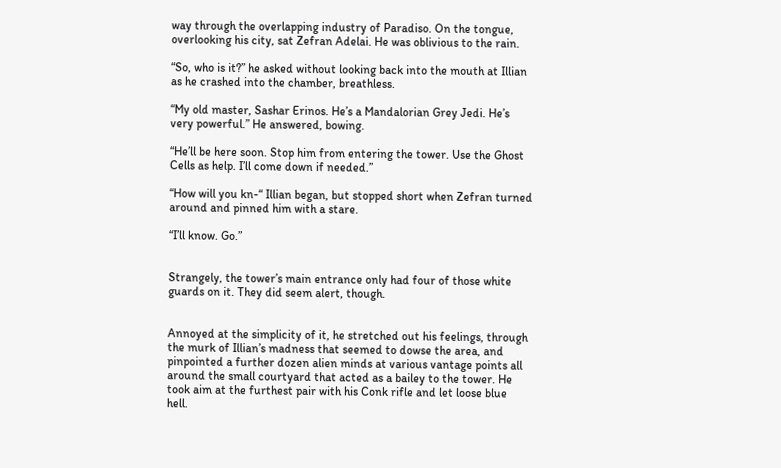way through the overlapping industry of Paradiso. On the tongue, overlooking his city, sat Zefran Adelai. He was oblivious to the rain.

“So, who is it?” he asked without looking back into the mouth at Illian as he crashed into the chamber, breathless.

“My old master, Sashar Erinos. He’s a Mandalorian Grey Jedi. He’s very powerful.” He answered, bowing.

“He’ll be here soon. Stop him from entering the tower. Use the Ghost Cells as help. I’ll come down if needed.”

“How will you kn-“ Illian began, but stopped short when Zefran turned around and pinned him with a stare.

“I’ll know. Go.”


Strangely, the tower’s main entrance only had four of those white guards on it. They did seem alert, though.


Annoyed at the simplicity of it, he stretched out his feelings, through the murk of Illian’s madness that seemed to dowse the area, and pinpointed a further dozen alien minds at various vantage points all around the small courtyard that acted as a bailey to the tower. He took aim at the furthest pair with his Conk rifle and let loose blue hell.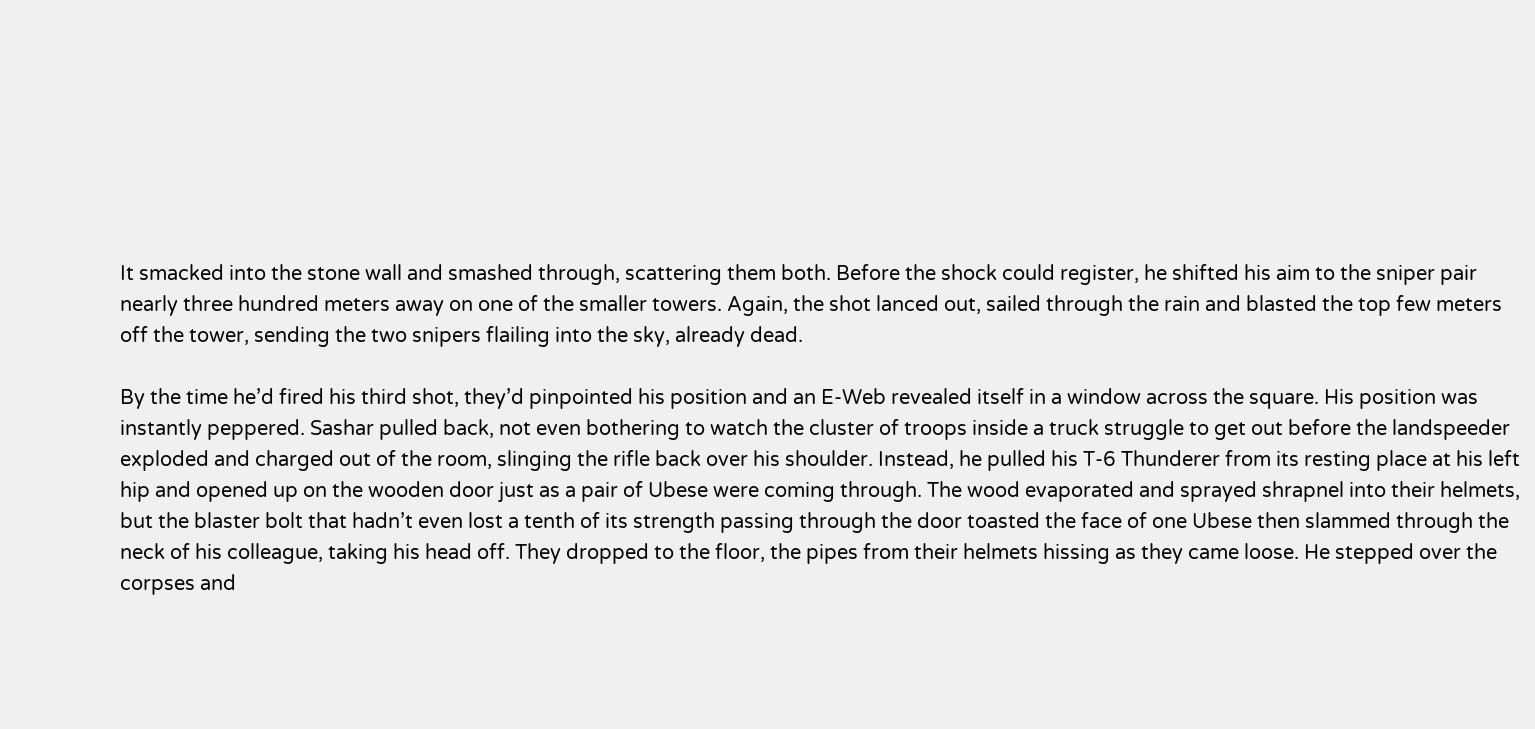It smacked into the stone wall and smashed through, scattering them both. Before the shock could register, he shifted his aim to the sniper pair nearly three hundred meters away on one of the smaller towers. Again, the shot lanced out, sailed through the rain and blasted the top few meters off the tower, sending the two snipers flailing into the sky, already dead.

By the time he’d fired his third shot, they’d pinpointed his position and an E-Web revealed itself in a window across the square. His position was instantly peppered. Sashar pulled back, not even bothering to watch the cluster of troops inside a truck struggle to get out before the landspeeder exploded and charged out of the room, slinging the rifle back over his shoulder. Instead, he pulled his T-6 Thunderer from its resting place at his left hip and opened up on the wooden door just as a pair of Ubese were coming through. The wood evaporated and sprayed shrapnel into their helmets, but the blaster bolt that hadn’t even lost a tenth of its strength passing through the door toasted the face of one Ubese then slammed through the neck of his colleague, taking his head off. They dropped to the floor, the pipes from their helmets hissing as they came loose. He stepped over the corpses and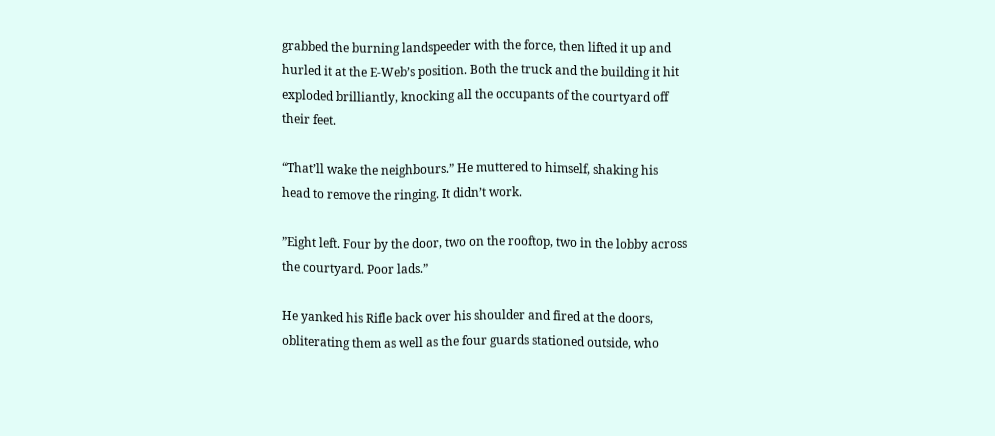grabbed the burning landspeeder with the force, then lifted it up and hurled it at the E-Web’s position. Both the truck and the building it hit exploded brilliantly, knocking all the occupants of the courtyard off their feet.

“That’ll wake the neighbours.” He muttered to himself, shaking his head to remove the ringing. It didn’t work.

”Eight left. Four by the door, two on the rooftop, two in the lobby across the courtyard. Poor lads.”

He yanked his Rifle back over his shoulder and fired at the doors, obliterating them as well as the four guards stationed outside, who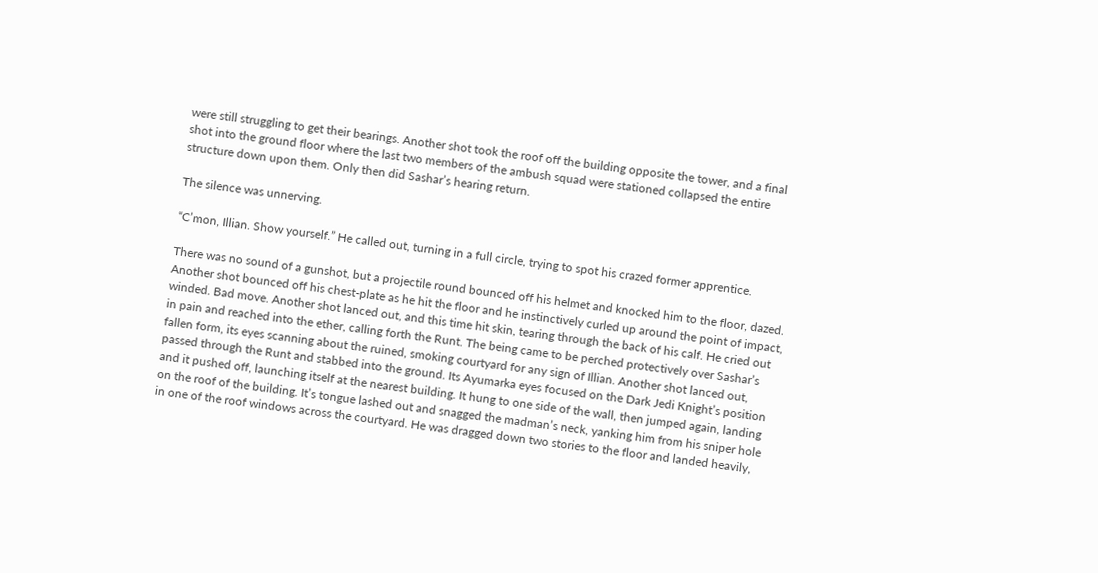were still struggling to get their bearings. Another shot took the roof off the building opposite the tower, and a final shot into the ground floor where the last two members of the ambush squad were stationed collapsed the entire structure down upon them. Only then did Sashar’s hearing return.

The silence was unnerving.

“C’mon, Illian. Show yourself.” He called out, turning in a full circle, trying to spot his crazed former apprentice.

There was no sound of a gunshot, but a projectile round bounced off his helmet and knocked him to the floor, dazed. Another shot bounced off his chest-plate as he hit the floor and he instinctively curled up around the point of impact, winded. Bad move. Another shot lanced out, and this time hit skin, tearing through the back of his calf. He cried out in pain and reached into the ether, calling forth the Runt. The being came to be perched protectively over Sashar’s fallen form, its eyes scanning about the ruined, smoking courtyard for any sign of Illian. Another shot lanced out, passed through the Runt and stabbed into the ground. Its Ayumarka eyes focused on the Dark Jedi Knight’s position and it pushed off, launching itself at the nearest building. It hung to one side of the wall, then jumped again, landing on the roof of the building. It’s tongue lashed out and snagged the madman’s neck, yanking him from his sniper hole in one of the roof windows across the courtyard. He was dragged down two stories to the floor and landed heavily,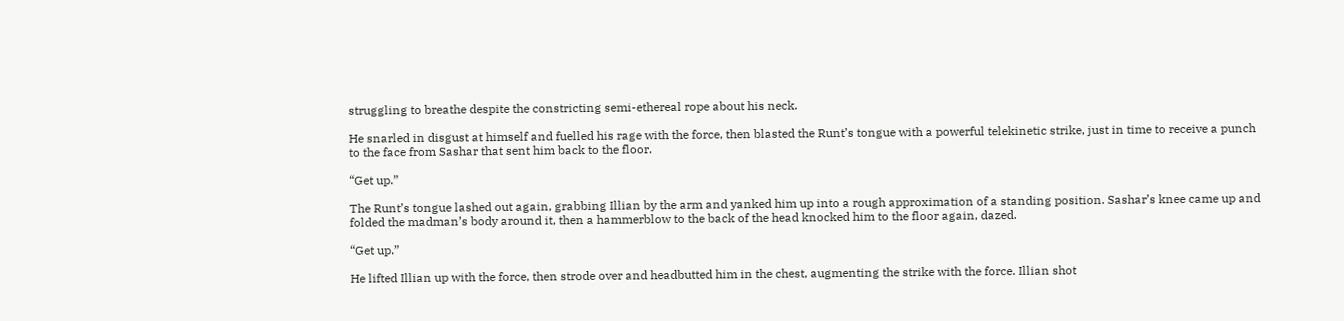struggling to breathe despite the constricting semi-ethereal rope about his neck.

He snarled in disgust at himself and fuelled his rage with the force, then blasted the Runt’s tongue with a powerful telekinetic strike, just in time to receive a punch to the face from Sashar that sent him back to the floor.

“Get up.”

The Runt’s tongue lashed out again, grabbing Illian by the arm and yanked him up into a rough approximation of a standing position. Sashar’s knee came up and folded the madman’s body around it, then a hammerblow to the back of the head knocked him to the floor again, dazed.

“Get up.”

He lifted Illian up with the force, then strode over and headbutted him in the chest, augmenting the strike with the force. Illian shot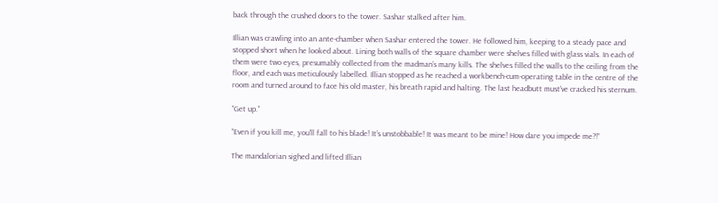back through the crushed doors to the tower. Sashar stalked after him.

Illian was crawling into an ante-chamber when Sashar entered the tower. He followed him, keeping to a steady pace and stopped short when he looked about. Lining both walls of the square chamber were shelves filled with glass vials. In each of them were two eyes, presumably collected from the madman’s many kills. The shelves filled the walls to the ceiling from the floor, and each was meticulously labelled. Illian stopped as he reached a workbench-cum-operating table in the centre of the room and turned around to face his old master, his breath rapid and halting. The last headbutt must’ve cracked his sternum.

“Get up.”

“Even if you kill me, you’ll fall to his blade! It’s unstobbable! It was meant to be mine! How dare you impede me?!”

The mandalorian sighed and lifted Illian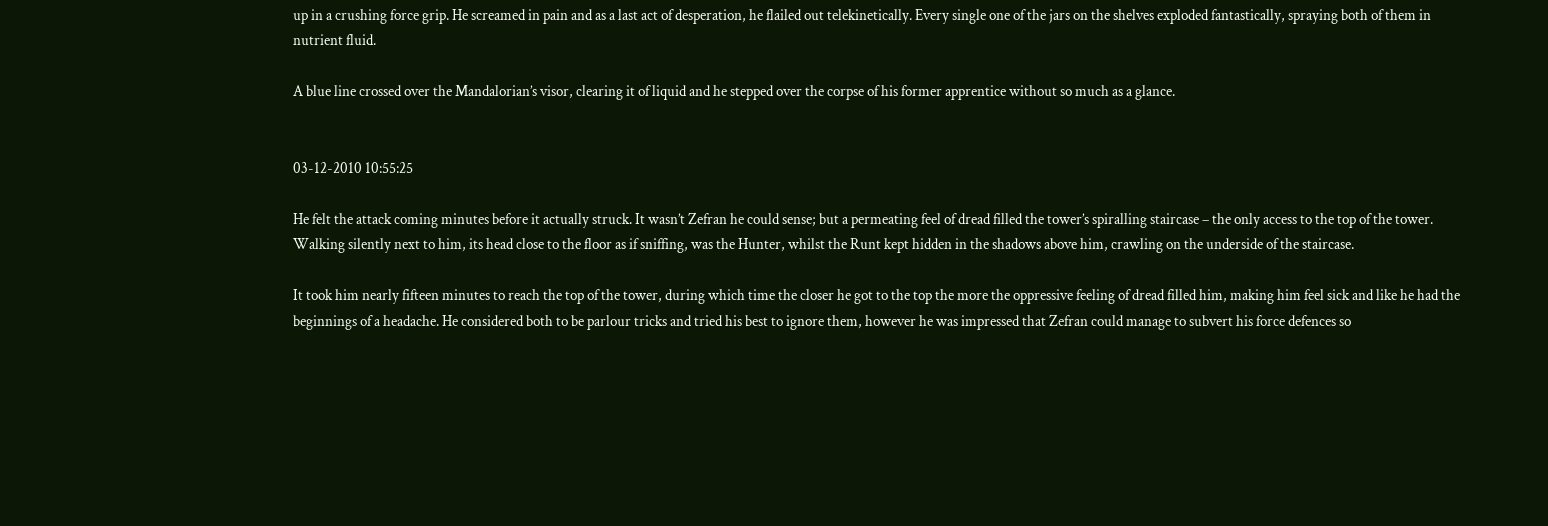up in a crushing force grip. He screamed in pain and as a last act of desperation, he flailed out telekinetically. Every single one of the jars on the shelves exploded fantastically, spraying both of them in nutrient fluid.

A blue line crossed over the Mandalorian’s visor, clearing it of liquid and he stepped over the corpse of his former apprentice without so much as a glance.


03-12-2010 10:55:25

He felt the attack coming minutes before it actually struck. It wasn’t Zefran he could sense; but a permeating feel of dread filled the tower’s spiralling staircase – the only access to the top of the tower. Walking silently next to him, its head close to the floor as if sniffing, was the Hunter, whilst the Runt kept hidden in the shadows above him, crawling on the underside of the staircase.

It took him nearly fifteen minutes to reach the top of the tower, during which time the closer he got to the top the more the oppressive feeling of dread filled him, making him feel sick and like he had the beginnings of a headache. He considered both to be parlour tricks and tried his best to ignore them, however he was impressed that Zefran could manage to subvert his force defences so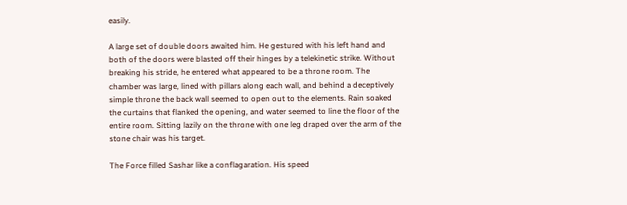easily.

A large set of double doors awaited him. He gestured with his left hand and both of the doors were blasted off their hinges by a telekinetic strike. Without breaking his stride, he entered what appeared to be a throne room. The chamber was large, lined with pillars along each wall, and behind a deceptively simple throne the back wall seemed to open out to the elements. Rain soaked the curtains that flanked the opening, and water seemed to line the floor of the entire room. Sitting lazily on the throne with one leg draped over the arm of the stone chair was his target.

The Force filled Sashar like a conflagaration. His speed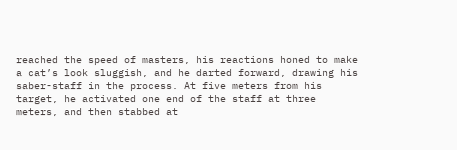reached the speed of masters, his reactions honed to make a cat’s look sluggish, and he darted forward, drawing his saber-staff in the process. At five meters from his target, he activated one end of the staff at three meters, and then stabbed at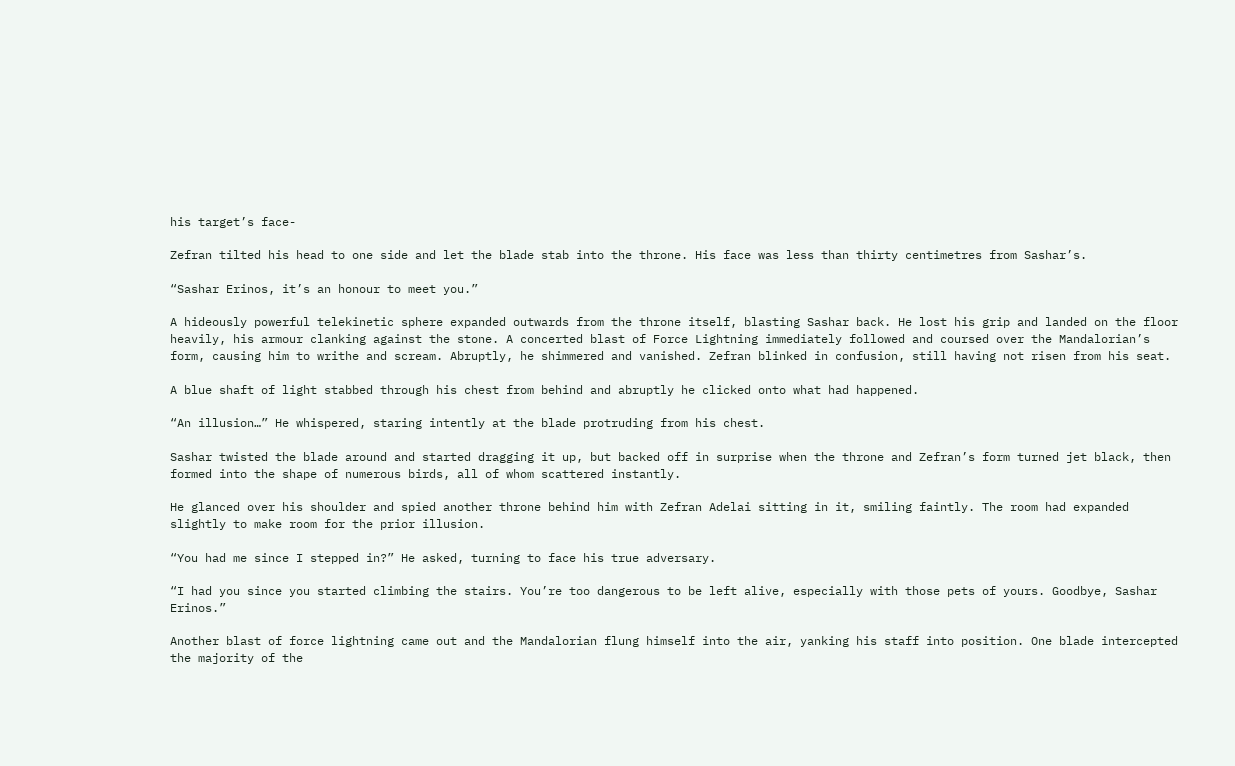his target’s face-

Zefran tilted his head to one side and let the blade stab into the throne. His face was less than thirty centimetres from Sashar’s.

“Sashar Erinos, it’s an honour to meet you.”

A hideously powerful telekinetic sphere expanded outwards from the throne itself, blasting Sashar back. He lost his grip and landed on the floor heavily, his armour clanking against the stone. A concerted blast of Force Lightning immediately followed and coursed over the Mandalorian’s form, causing him to writhe and scream. Abruptly, he shimmered and vanished. Zefran blinked in confusion, still having not risen from his seat.

A blue shaft of light stabbed through his chest from behind and abruptly he clicked onto what had happened.

“An illusion…” He whispered, staring intently at the blade protruding from his chest.

Sashar twisted the blade around and started dragging it up, but backed off in surprise when the throne and Zefran’s form turned jet black, then formed into the shape of numerous birds, all of whom scattered instantly.

He glanced over his shoulder and spied another throne behind him with Zefran Adelai sitting in it, smiling faintly. The room had expanded slightly to make room for the prior illusion.

“You had me since I stepped in?” He asked, turning to face his true adversary.

“I had you since you started climbing the stairs. You’re too dangerous to be left alive, especially with those pets of yours. Goodbye, Sashar Erinos.”

Another blast of force lightning came out and the Mandalorian flung himself into the air, yanking his staff into position. One blade intercepted the majority of the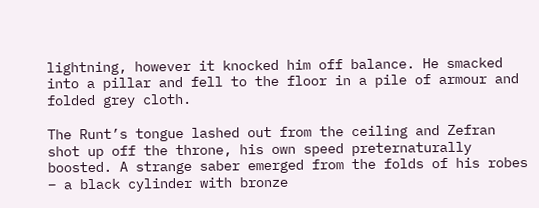lightning, however it knocked him off balance. He smacked into a pillar and fell to the floor in a pile of armour and folded grey cloth.

The Runt’s tongue lashed out from the ceiling and Zefran shot up off the throne, his own speed preternaturally boosted. A strange saber emerged from the folds of his robes – a black cylinder with bronze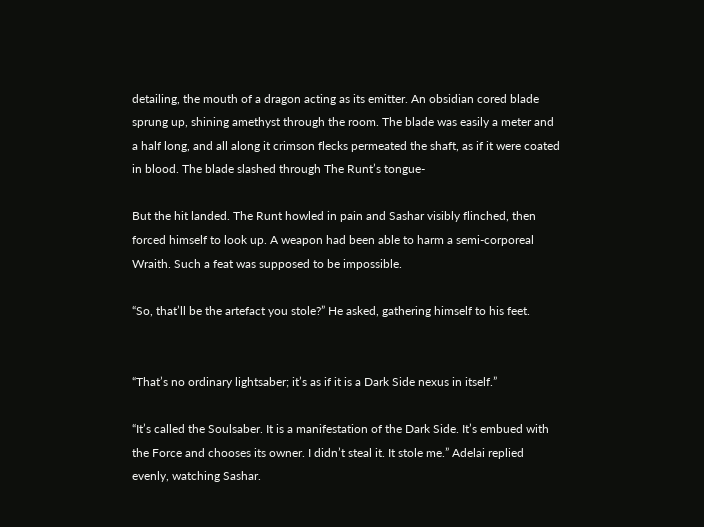detailing, the mouth of a dragon acting as its emitter. An obsidian cored blade sprung up, shining amethyst through the room. The blade was easily a meter and a half long, and all along it crimson flecks permeated the shaft, as if it were coated in blood. The blade slashed through The Runt’s tongue-

But the hit landed. The Runt howled in pain and Sashar visibly flinched, then forced himself to look up. A weapon had been able to harm a semi-corporeal Wraith. Such a feat was supposed to be impossible.

“So, that’ll be the artefact you stole?” He asked, gathering himself to his feet.


“That’s no ordinary lightsaber; it’s as if it is a Dark Side nexus in itself.”

“It’s called the Soulsaber. It is a manifestation of the Dark Side. It’s embued with the Force and chooses its owner. I didn’t steal it. It stole me.” Adelai replied evenly, watching Sashar.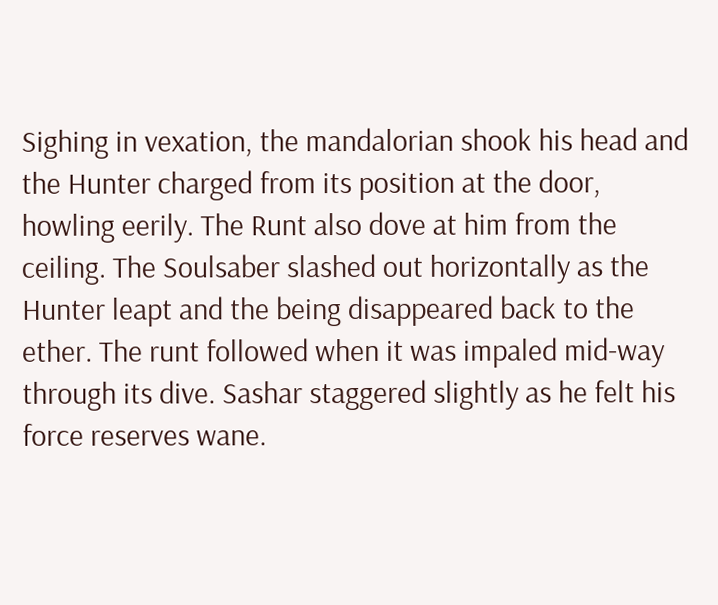Sighing in vexation, the mandalorian shook his head and the Hunter charged from its position at the door, howling eerily. The Runt also dove at him from the ceiling. The Soulsaber slashed out horizontally as the Hunter leapt and the being disappeared back to the ether. The runt followed when it was impaled mid-way through its dive. Sashar staggered slightly as he felt his force reserves wane.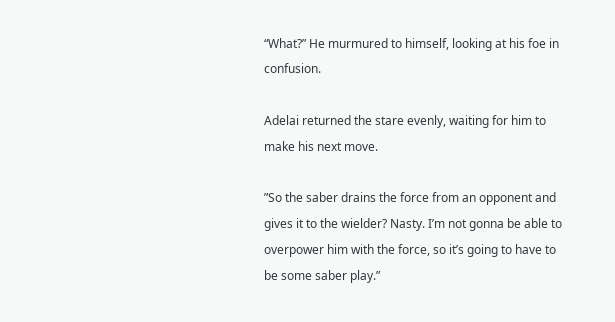“What?” He murmured to himself, looking at his foe in confusion.

Adelai returned the stare evenly, waiting for him to make his next move.

”So the saber drains the force from an opponent and gives it to the wielder? Nasty. I’m not gonna be able to overpower him with the force, so it’s going to have to be some saber play.”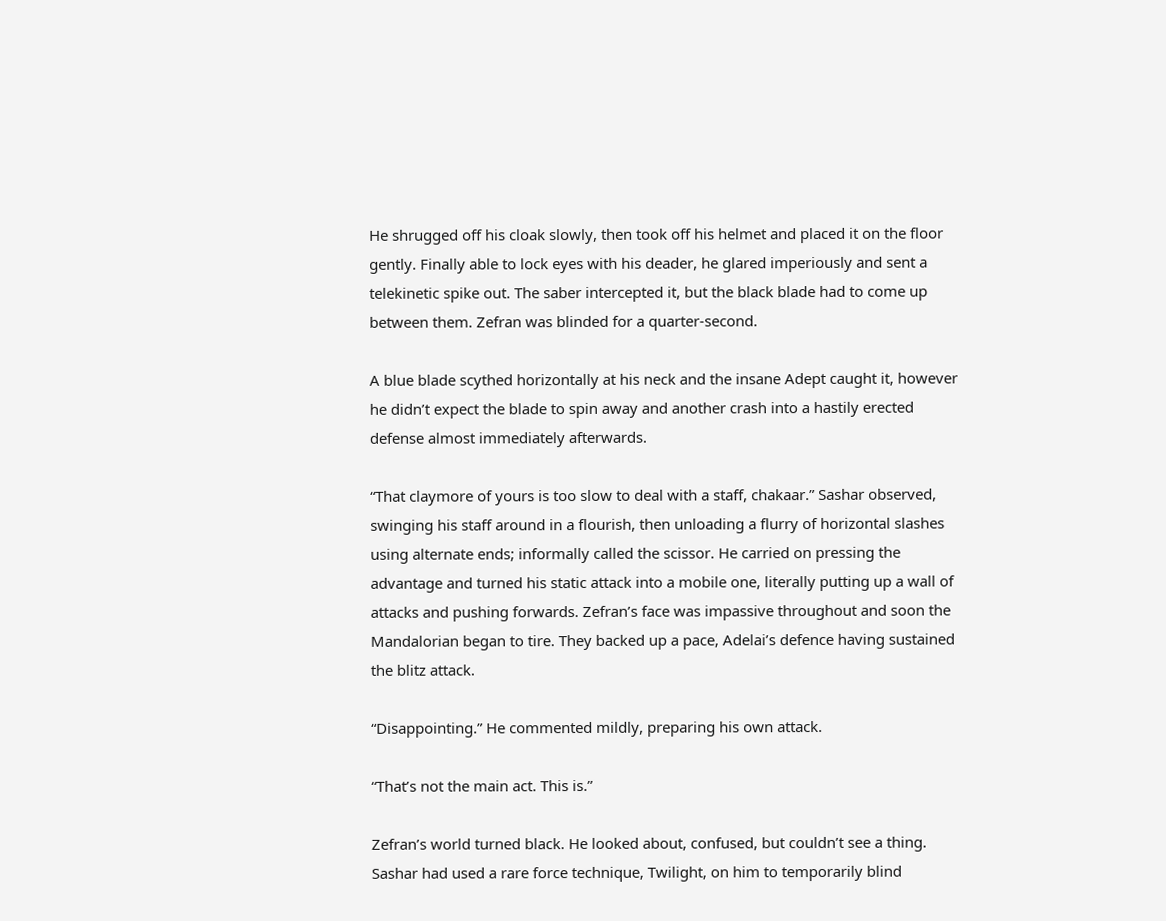He shrugged off his cloak slowly, then took off his helmet and placed it on the floor gently. Finally able to lock eyes with his deader, he glared imperiously and sent a telekinetic spike out. The saber intercepted it, but the black blade had to come up between them. Zefran was blinded for a quarter-second.

A blue blade scythed horizontally at his neck and the insane Adept caught it, however he didn’t expect the blade to spin away and another crash into a hastily erected defense almost immediately afterwards.

“That claymore of yours is too slow to deal with a staff, chakaar.” Sashar observed, swinging his staff around in a flourish, then unloading a flurry of horizontal slashes using alternate ends; informally called the scissor. He carried on pressing the advantage and turned his static attack into a mobile one, literally putting up a wall of attacks and pushing forwards. Zefran’s face was impassive throughout and soon the Mandalorian began to tire. They backed up a pace, Adelai’s defence having sustained the blitz attack.

“Disappointing.” He commented mildly, preparing his own attack.

“That’s not the main act. This is.”

Zefran’s world turned black. He looked about, confused, but couldn’t see a thing. Sashar had used a rare force technique, Twilight, on him to temporarily blind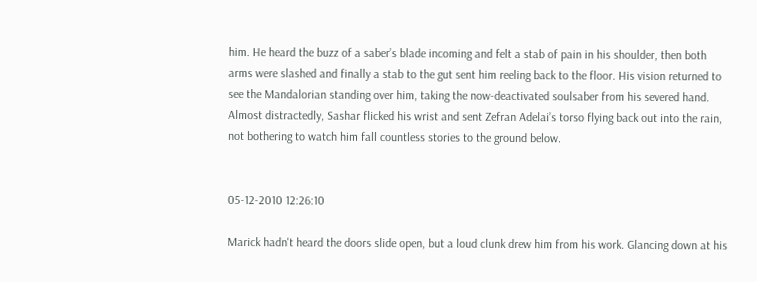him. He heard the buzz of a saber’s blade incoming and felt a stab of pain in his shoulder, then both arms were slashed and finally a stab to the gut sent him reeling back to the floor. His vision returned to see the Mandalorian standing over him, taking the now-deactivated soulsaber from his severed hand. Almost distractedly, Sashar flicked his wrist and sent Zefran Adelai’s torso flying back out into the rain, not bothering to watch him fall countless stories to the ground below.


05-12-2010 12:26:10

Marick hadn't heard the doors slide open, but a loud clunk drew him from his work. Glancing down at his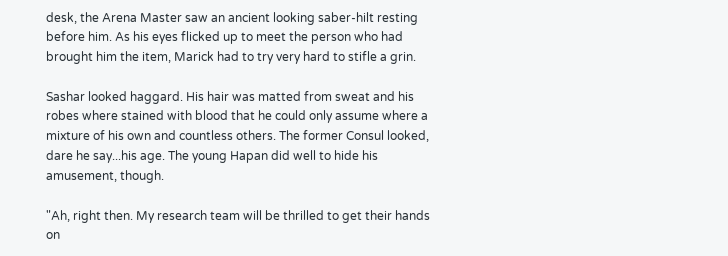desk, the Arena Master saw an ancient looking saber-hilt resting before him. As his eyes flicked up to meet the person who had brought him the item, Marick had to try very hard to stifle a grin.

Sashar looked haggard. His hair was matted from sweat and his robes where stained with blood that he could only assume where a mixture of his own and countless others. The former Consul looked, dare he say...his age. The young Hapan did well to hide his amusement, though.

"Ah, right then. My research team will be thrilled to get their hands on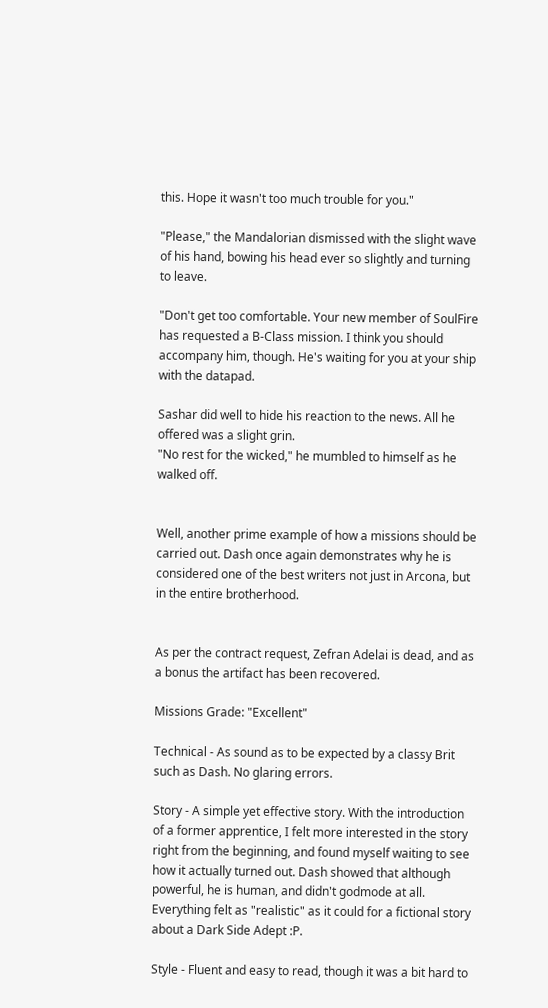this. Hope it wasn't too much trouble for you."

"Please," the Mandalorian dismissed with the slight wave of his hand, bowing his head ever so slightly and turning to leave.

"Don't get too comfortable. Your new member of SoulFire has requested a B-Class mission. I think you should accompany him, though. He's waiting for you at your ship with the datapad.

Sashar did well to hide his reaction to the news. All he offered was a slight grin.
"No rest for the wicked," he mumbled to himself as he walked off.


Well, another prime example of how a missions should be carried out. Dash once again demonstrates why he is considered one of the best writers not just in Arcona, but in the entire brotherhood.


As per the contract request, Zefran Adelai is dead, and as a bonus the artifact has been recovered.

Missions Grade: "Excellent"

Technical - As sound as to be expected by a classy Brit such as Dash. No glaring errors.

Story - A simple yet effective story. With the introduction of a former apprentice, I felt more interested in the story right from the beginning, and found myself waiting to see how it actually turned out. Dash showed that although powerful, he is human, and didn't godmode at all. Everything felt as "realistic" as it could for a fictional story about a Dark Side Adept :P.

Style - Fluent and easy to read, though it was a bit hard to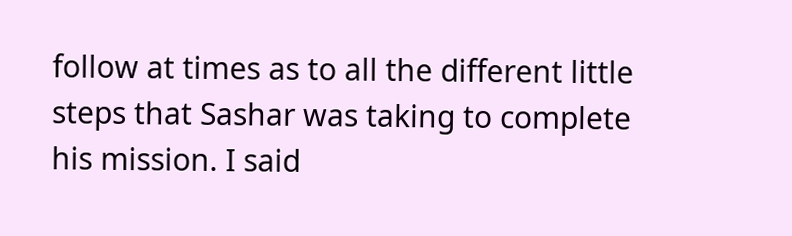follow at times as to all the different little steps that Sashar was taking to complete his mission. I said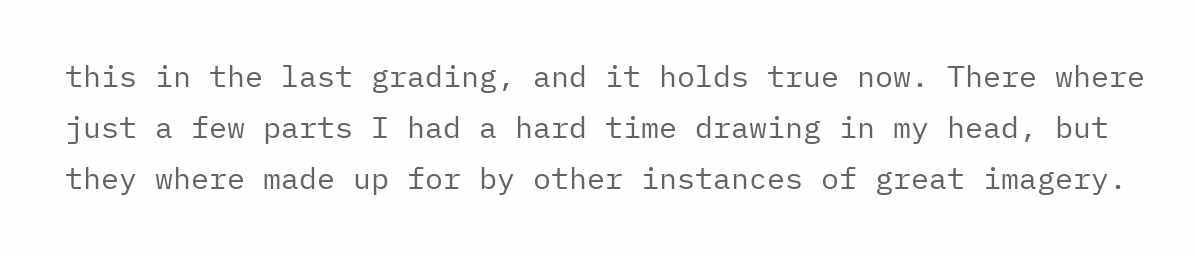this in the last grading, and it holds true now. There where just a few parts I had a hard time drawing in my head, but they where made up for by other instances of great imagery.